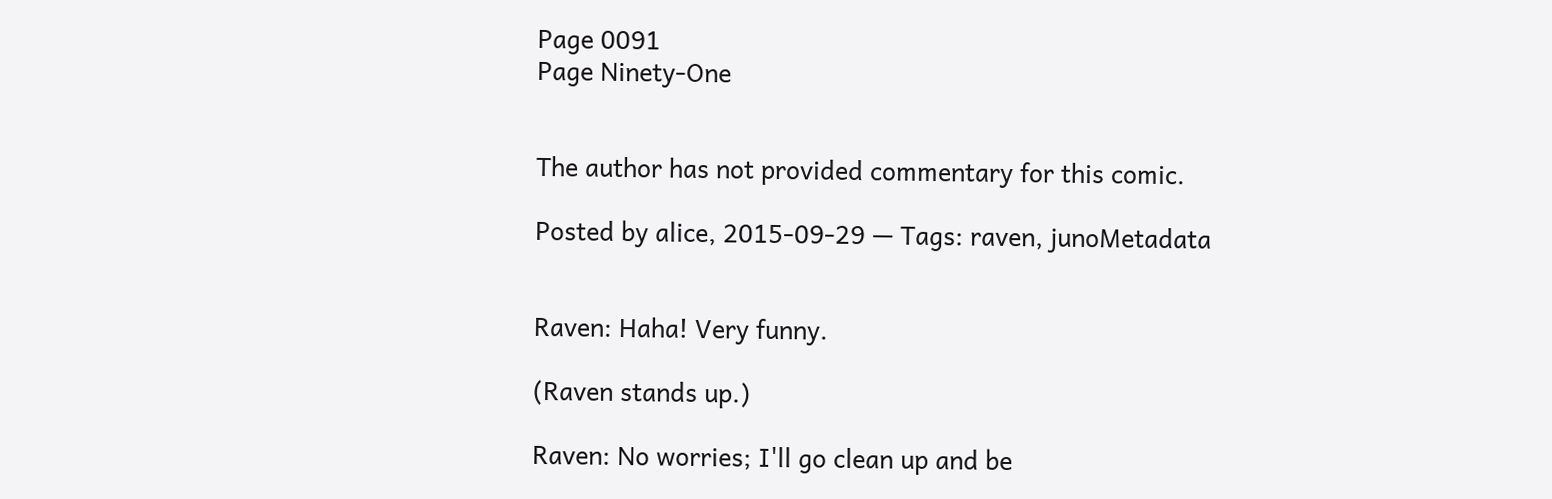Page 0091
Page Ninety-One


The author has not provided commentary for this comic.

Posted by alice, 2015-09-29 — Tags: raven, junoMetadata


Raven: Haha! Very funny.

(Raven stands up.)

Raven: No worries; I'll go clean up and be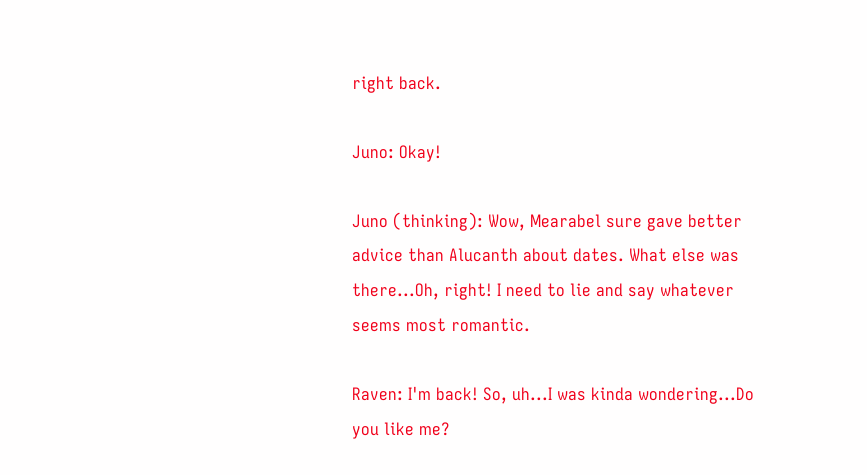right back.

Juno: Okay!

Juno (thinking): Wow, Mearabel sure gave better advice than Alucanth about dates. What else was there...Oh, right! I need to lie and say whatever seems most romantic.

Raven: I'm back! So, uh...I was kinda wondering...Do you like me?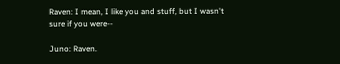Raven: I mean, I like you and stuff, but I wasn't sure if you were--

Juno: Raven.